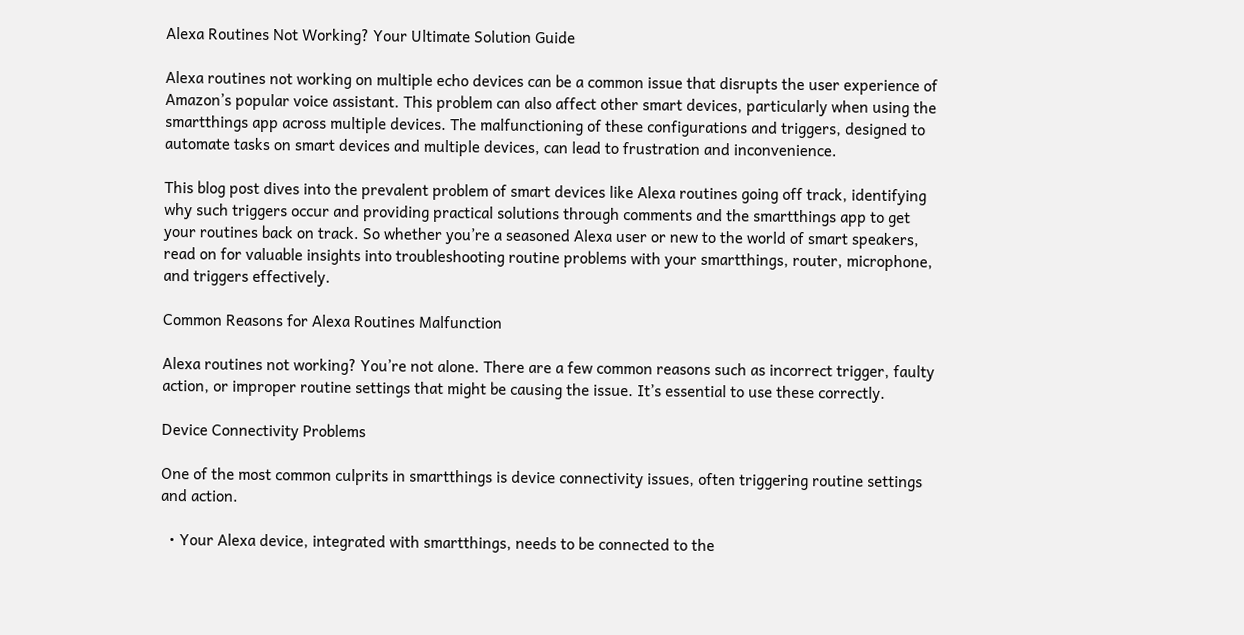Alexa Routines Not Working? Your Ultimate Solution Guide

Alexa routines not working on multiple echo devices can be a common issue that disrupts the user experience of Amazon’s popular voice assistant. This problem can also affect other smart devices, particularly when using the smartthings app across multiple devices. The malfunctioning of these configurations and triggers, designed to automate tasks on smart devices and multiple devices, can lead to frustration and inconvenience.

This blog post dives into the prevalent problem of smart devices like Alexa routines going off track, identifying why such triggers occur and providing practical solutions through comments and the smartthings app to get your routines back on track. So whether you’re a seasoned Alexa user or new to the world of smart speakers, read on for valuable insights into troubleshooting routine problems with your smartthings, router, microphone, and triggers effectively.

Common Reasons for Alexa Routines Malfunction

Alexa routines not working? You’re not alone. There are a few common reasons such as incorrect trigger, faulty action, or improper routine settings that might be causing the issue. It’s essential to use these correctly.

Device Connectivity Problems

One of the most common culprits in smartthings is device connectivity issues, often triggering routine settings and action.

  • Your Alexa device, integrated with smartthings, needs to be connected to the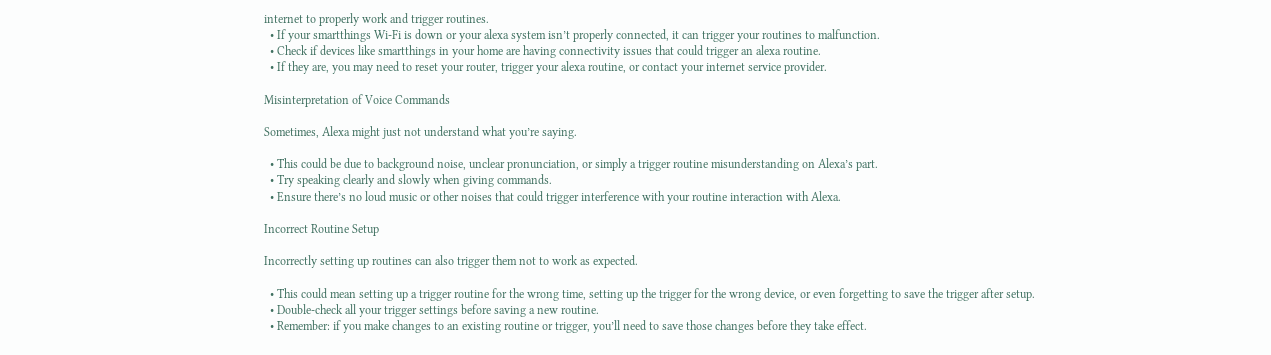internet to properly work and trigger routines.
  • If your smartthings Wi-Fi is down or your alexa system isn’t properly connected, it can trigger your routines to malfunction.
  • Check if devices like smartthings in your home are having connectivity issues that could trigger an alexa routine.
  • If they are, you may need to reset your router, trigger your alexa routine, or contact your internet service provider.

Misinterpretation of Voice Commands

Sometimes, Alexa might just not understand what you’re saying.

  • This could be due to background noise, unclear pronunciation, or simply a trigger routine misunderstanding on Alexa’s part.
  • Try speaking clearly and slowly when giving commands.
  • Ensure there’s no loud music or other noises that could trigger interference with your routine interaction with Alexa.

Incorrect Routine Setup

Incorrectly setting up routines can also trigger them not to work as expected.

  • This could mean setting up a trigger routine for the wrong time, setting up the trigger for the wrong device, or even forgetting to save the trigger after setup.
  • Double-check all your trigger settings before saving a new routine.
  • Remember: if you make changes to an existing routine or trigger, you’ll need to save those changes before they take effect.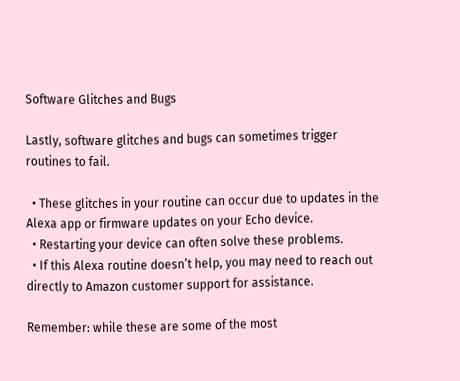Software Glitches and Bugs

Lastly, software glitches and bugs can sometimes trigger routines to fail.

  • These glitches in your routine can occur due to updates in the Alexa app or firmware updates on your Echo device.
  • Restarting your device can often solve these problems.
  • If this Alexa routine doesn’t help, you may need to reach out directly to Amazon customer support for assistance.

Remember: while these are some of the most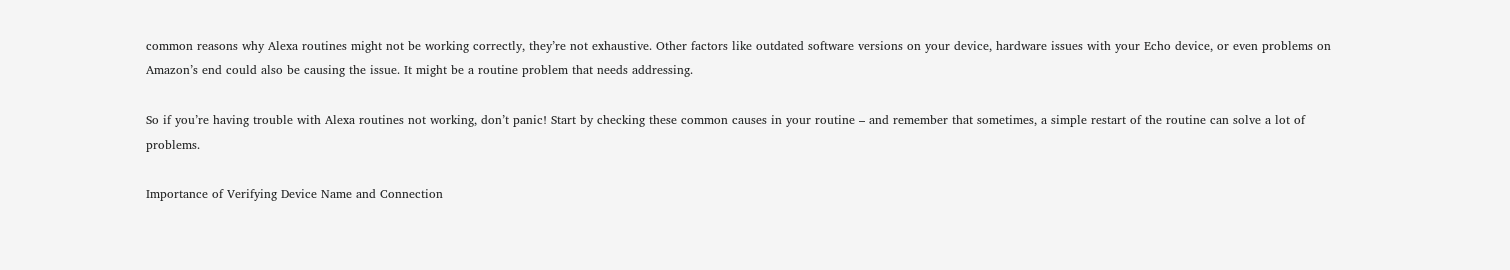common reasons why Alexa routines might not be working correctly, they’re not exhaustive. Other factors like outdated software versions on your device, hardware issues with your Echo device, or even problems on Amazon’s end could also be causing the issue. It might be a routine problem that needs addressing.

So if you’re having trouble with Alexa routines not working, don’t panic! Start by checking these common causes in your routine – and remember that sometimes, a simple restart of the routine can solve a lot of problems.

Importance of Verifying Device Name and Connection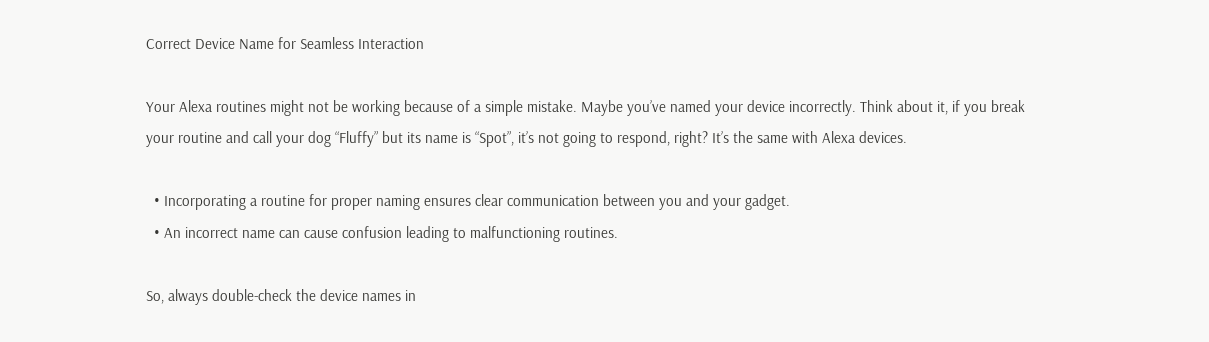Correct Device Name for Seamless Interaction

Your Alexa routines might not be working because of a simple mistake. Maybe you’ve named your device incorrectly. Think about it, if you break your routine and call your dog “Fluffy” but its name is “Spot”, it’s not going to respond, right? It’s the same with Alexa devices.

  • Incorporating a routine for proper naming ensures clear communication between you and your gadget.
  • An incorrect name can cause confusion leading to malfunctioning routines.

So, always double-check the device names in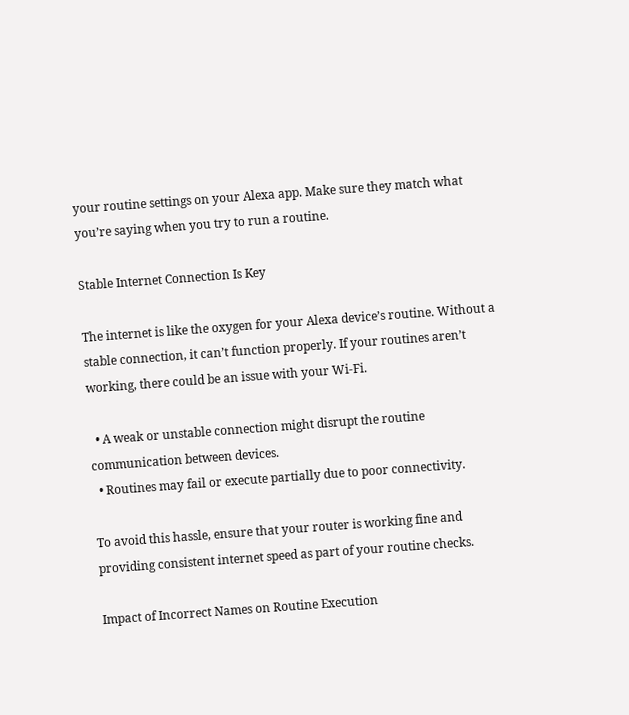your routine settings on your Alexa app. Make sure they match what you’re saying when you try to run a routine.

Stable Internet Connection Is Key

The internet is like the oxygen for your Alexa device’s routine. Without a stable connection, it can’t function properly. If your routines aren’t working, there could be an issue with your Wi-Fi.

  • A weak or unstable connection might disrupt the routine communication between devices.
  • Routines may fail or execute partially due to poor connectivity.

To avoid this hassle, ensure that your router is working fine and providing consistent internet speed as part of your routine checks.

Impact of Incorrect Names on Routine Execution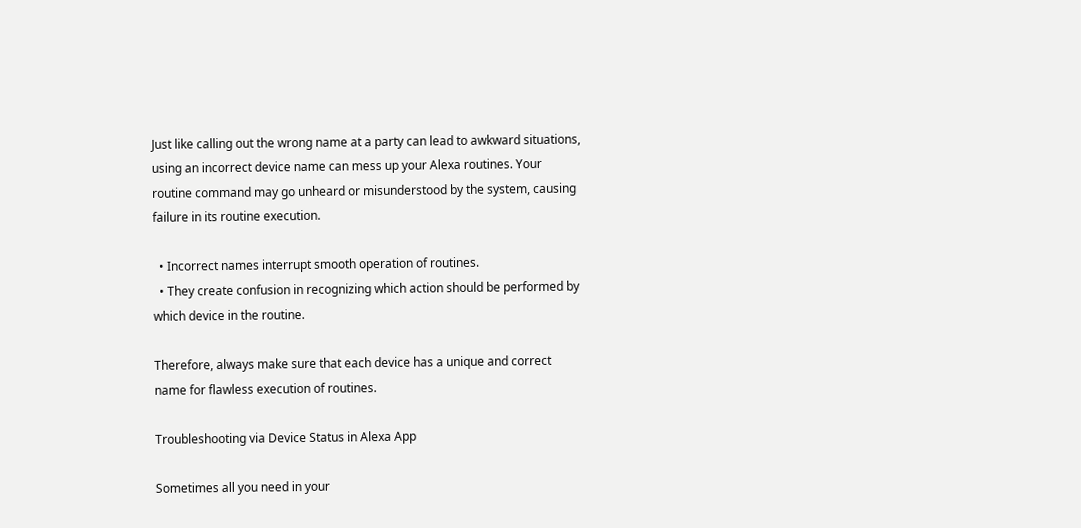Just like calling out the wrong name at a party can lead to awkward situations, using an incorrect device name can mess up your Alexa routines. Your routine command may go unheard or misunderstood by the system, causing failure in its routine execution.

  • Incorrect names interrupt smooth operation of routines.
  • They create confusion in recognizing which action should be performed by which device in the routine.

Therefore, always make sure that each device has a unique and correct name for flawless execution of routines.

Troubleshooting via Device Status in Alexa App

Sometimes all you need in your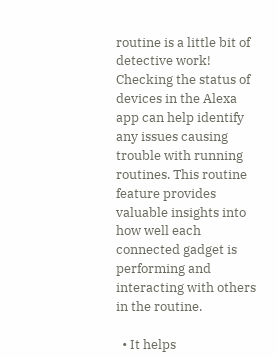routine is a little bit of detective work! Checking the status of devices in the Alexa app can help identify any issues causing trouble with running routines. This routine feature provides valuable insights into how well each connected gadget is performing and interacting with others in the routine.

  • It helps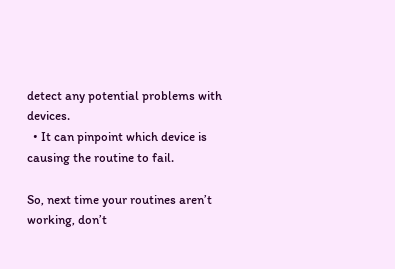detect any potential problems with devices.
  • It can pinpoint which device is causing the routine to fail.

So, next time your routines aren’t working, don’t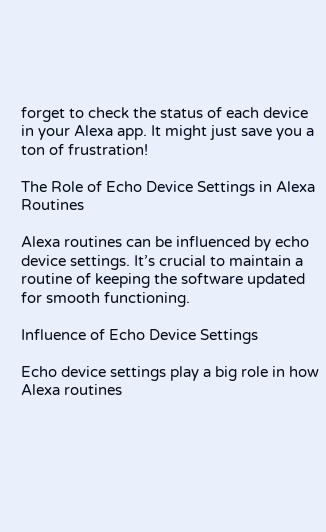forget to check the status of each device in your Alexa app. It might just save you a ton of frustration!

The Role of Echo Device Settings in Alexa Routines

Alexa routines can be influenced by echo device settings. It’s crucial to maintain a routine of keeping the software updated for smooth functioning.

Influence of Echo Device Settings

Echo device settings play a big role in how Alexa routines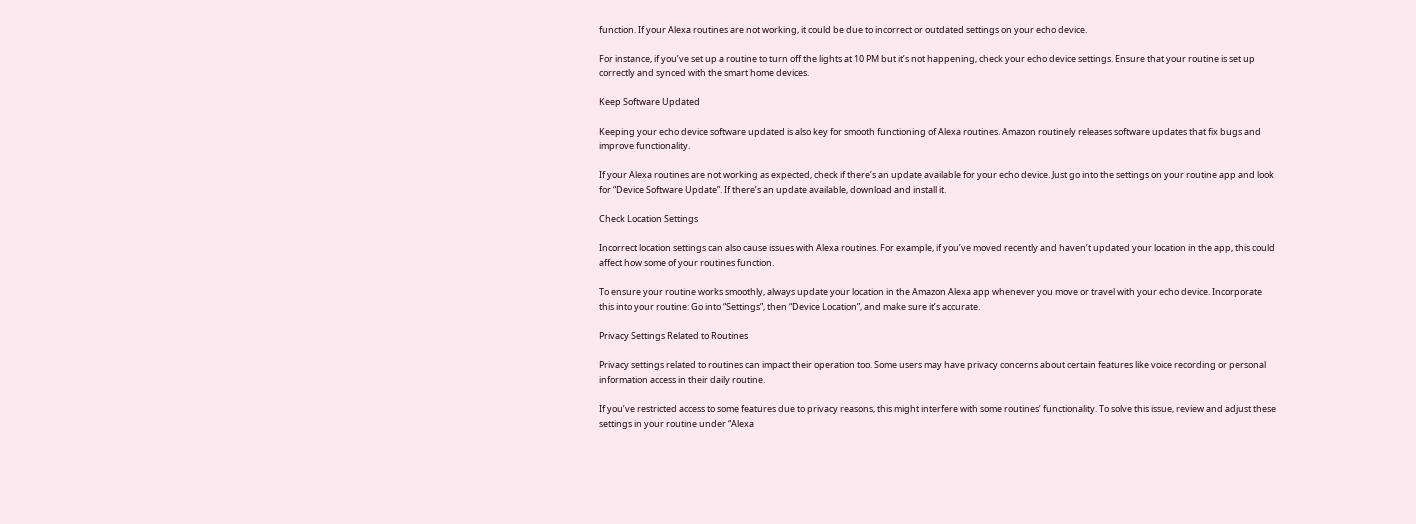function. If your Alexa routines are not working, it could be due to incorrect or outdated settings on your echo device.

For instance, if you’ve set up a routine to turn off the lights at 10 PM but it’s not happening, check your echo device settings. Ensure that your routine is set up correctly and synced with the smart home devices.

Keep Software Updated

Keeping your echo device software updated is also key for smooth functioning of Alexa routines. Amazon routinely releases software updates that fix bugs and improve functionality.

If your Alexa routines are not working as expected, check if there’s an update available for your echo device. Just go into the settings on your routine app and look for “Device Software Update”. If there’s an update available, download and install it.

Check Location Settings

Incorrect location settings can also cause issues with Alexa routines. For example, if you’ve moved recently and haven’t updated your location in the app, this could affect how some of your routines function.

To ensure your routine works smoothly, always update your location in the Amazon Alexa app whenever you move or travel with your echo device. Incorporate this into your routine: Go into “Settings”, then “Device Location”, and make sure it’s accurate.

Privacy Settings Related to Routines

Privacy settings related to routines can impact their operation too. Some users may have privacy concerns about certain features like voice recording or personal information access in their daily routine.

If you’ve restricted access to some features due to privacy reasons, this might interfere with some routines’ functionality. To solve this issue, review and adjust these settings in your routine under “Alexa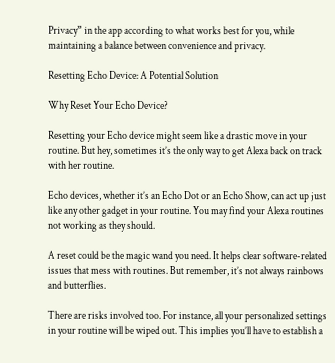Privacy” in the app according to what works best for you, while maintaining a balance between convenience and privacy.

Resetting Echo Device: A Potential Solution

Why Reset Your Echo Device?

Resetting your Echo device might seem like a drastic move in your routine. But hey, sometimes it’s the only way to get Alexa back on track with her routine.

Echo devices, whether it’s an Echo Dot or an Echo Show, can act up just like any other gadget in your routine. You may find your Alexa routines not working as they should.

A reset could be the magic wand you need. It helps clear software-related issues that mess with routines. But remember, it’s not always rainbows and butterflies.

There are risks involved too. For instance, all your personalized settings in your routine will be wiped out. This implies you’ll have to establish a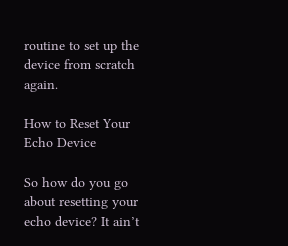routine to set up the device from scratch again.

How to Reset Your Echo Device

So how do you go about resetting your echo device? It ain’t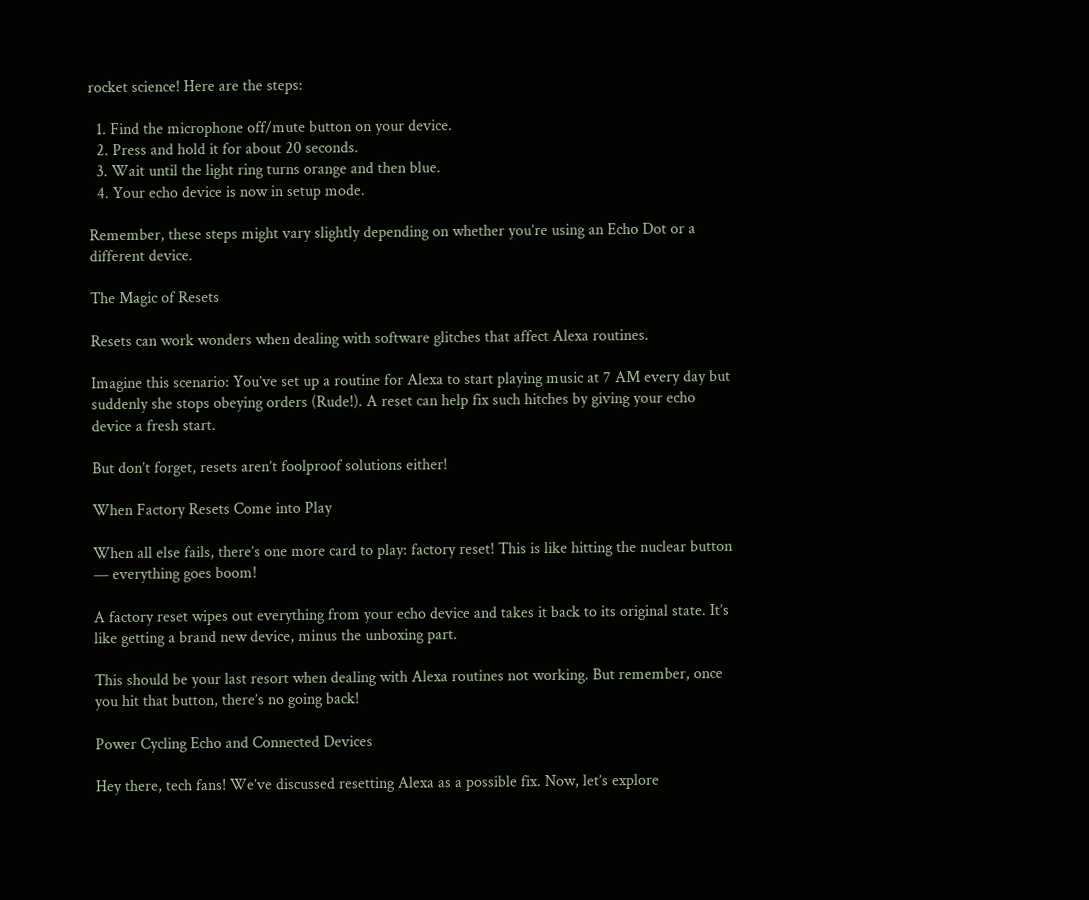rocket science! Here are the steps:

  1. Find the microphone off/mute button on your device.
  2. Press and hold it for about 20 seconds.
  3. Wait until the light ring turns orange and then blue.
  4. Your echo device is now in setup mode.

Remember, these steps might vary slightly depending on whether you’re using an Echo Dot or a different device.

The Magic of Resets

Resets can work wonders when dealing with software glitches that affect Alexa routines.

Imagine this scenario: You’ve set up a routine for Alexa to start playing music at 7 AM every day but suddenly she stops obeying orders (Rude!). A reset can help fix such hitches by giving your echo device a fresh start.

But don’t forget, resets aren’t foolproof solutions either!

When Factory Resets Come into Play

When all else fails, there’s one more card to play: factory reset! This is like hitting the nuclear button — everything goes boom!

A factory reset wipes out everything from your echo device and takes it back to its original state. It’s like getting a brand new device, minus the unboxing part.

This should be your last resort when dealing with Alexa routines not working. But remember, once you hit that button, there’s no going back!

Power Cycling Echo and Connected Devices

Hey there, tech fans! We’ve discussed resetting Alexa as a possible fix. Now, let’s explore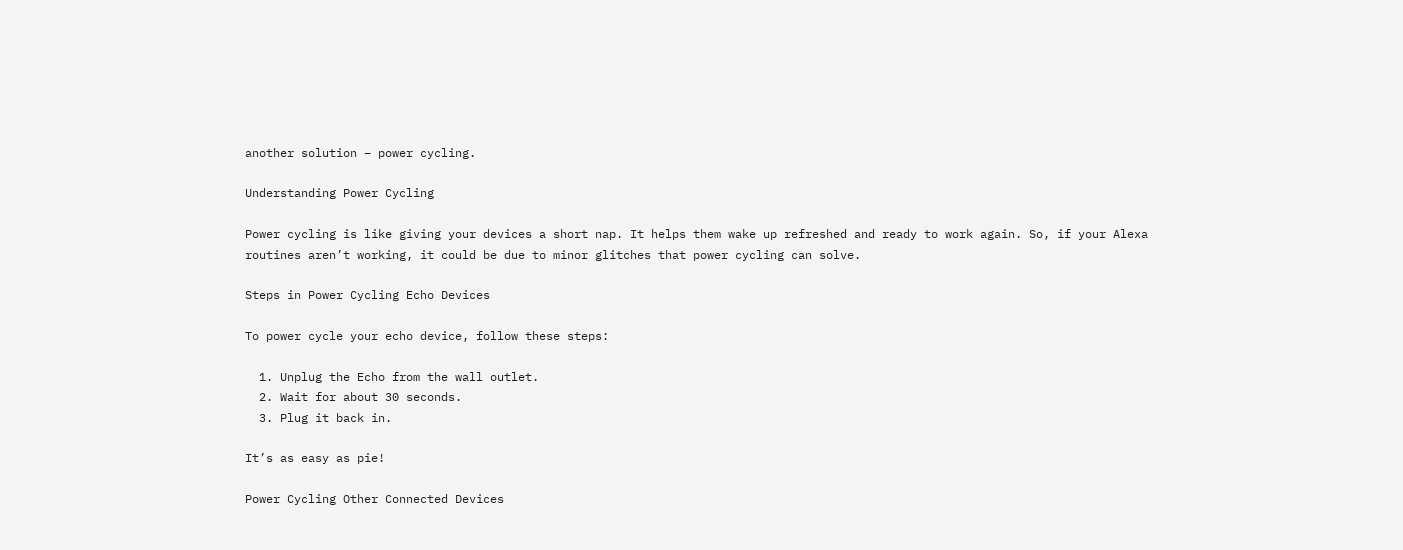another solution – power cycling.

Understanding Power Cycling

Power cycling is like giving your devices a short nap. It helps them wake up refreshed and ready to work again. So, if your Alexa routines aren’t working, it could be due to minor glitches that power cycling can solve.

Steps in Power Cycling Echo Devices

To power cycle your echo device, follow these steps:

  1. Unplug the Echo from the wall outlet.
  2. Wait for about 30 seconds.
  3. Plug it back in.

It’s as easy as pie!

Power Cycling Other Connected Devices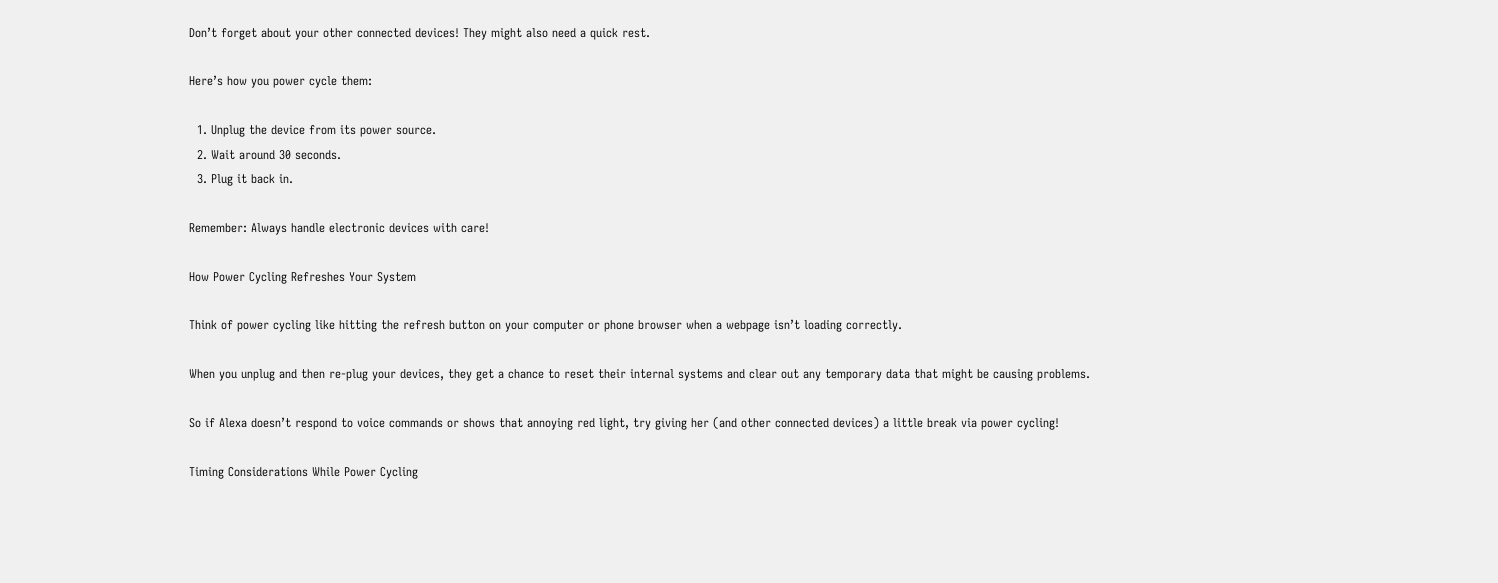Don’t forget about your other connected devices! They might also need a quick rest.

Here’s how you power cycle them:

  1. Unplug the device from its power source.
  2. Wait around 30 seconds.
  3. Plug it back in.

Remember: Always handle electronic devices with care!

How Power Cycling Refreshes Your System

Think of power cycling like hitting the refresh button on your computer or phone browser when a webpage isn’t loading correctly.

When you unplug and then re-plug your devices, they get a chance to reset their internal systems and clear out any temporary data that might be causing problems.

So if Alexa doesn’t respond to voice commands or shows that annoying red light, try giving her (and other connected devices) a little break via power cycling!

Timing Considerations While Power Cycling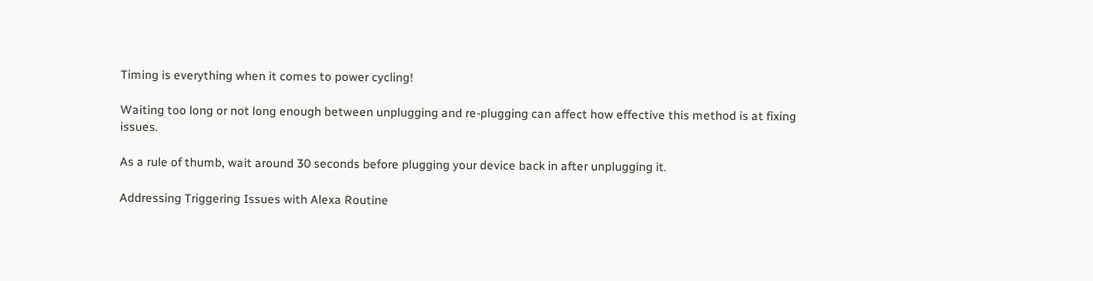Timing is everything when it comes to power cycling!

Waiting too long or not long enough between unplugging and re-plugging can affect how effective this method is at fixing issues.

As a rule of thumb, wait around 30 seconds before plugging your device back in after unplugging it.

Addressing Triggering Issues with Alexa Routine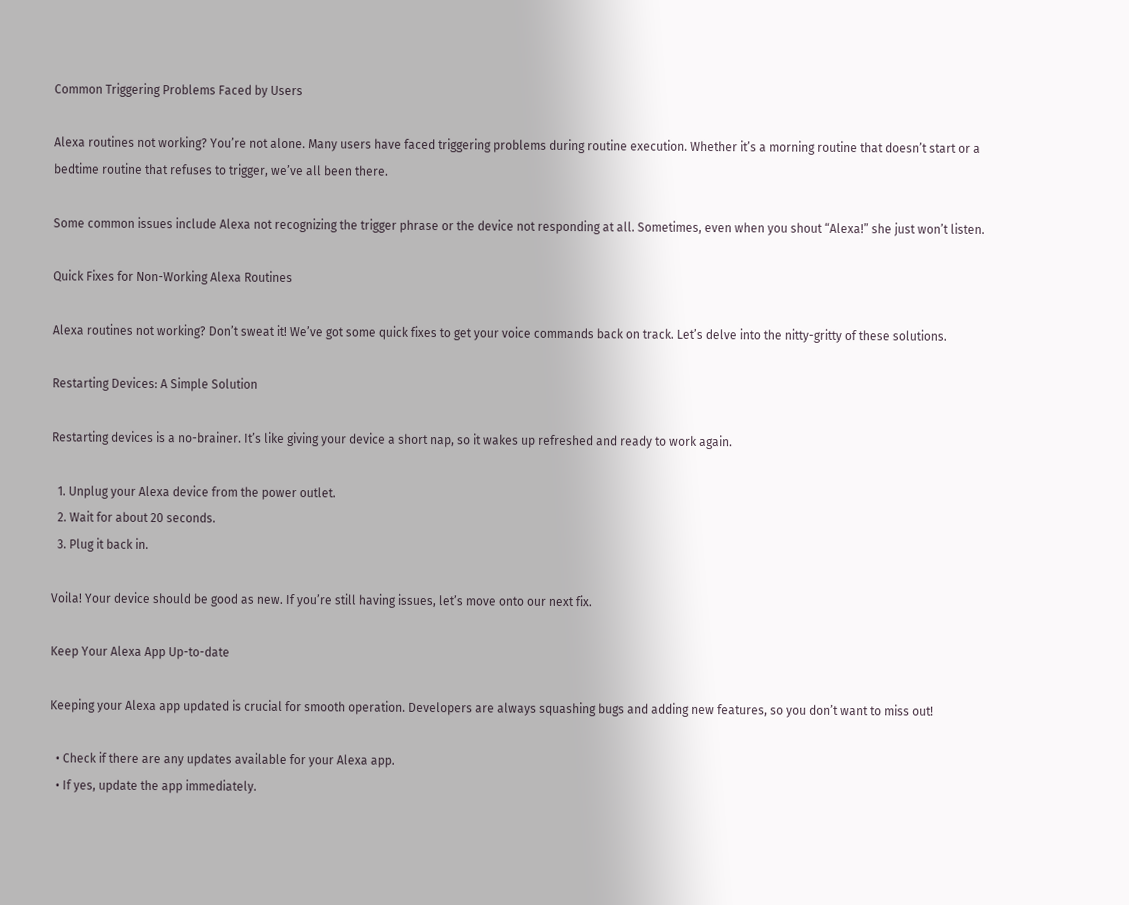Common Triggering Problems Faced by Users

Alexa routines not working? You’re not alone. Many users have faced triggering problems during routine execution. Whether it’s a morning routine that doesn’t start or a bedtime routine that refuses to trigger, we’ve all been there.

Some common issues include Alexa not recognizing the trigger phrase or the device not responding at all. Sometimes, even when you shout “Alexa!” she just won’t listen.

Quick Fixes for Non-Working Alexa Routines

Alexa routines not working? Don’t sweat it! We’ve got some quick fixes to get your voice commands back on track. Let’s delve into the nitty-gritty of these solutions.

Restarting Devices: A Simple Solution

Restarting devices is a no-brainer. It’s like giving your device a short nap, so it wakes up refreshed and ready to work again.

  1. Unplug your Alexa device from the power outlet.
  2. Wait for about 20 seconds.
  3. Plug it back in.

Voila! Your device should be good as new. If you’re still having issues, let’s move onto our next fix.

Keep Your Alexa App Up-to-date

Keeping your Alexa app updated is crucial for smooth operation. Developers are always squashing bugs and adding new features, so you don’t want to miss out!

  • Check if there are any updates available for your Alexa app.
  • If yes, update the app immediately.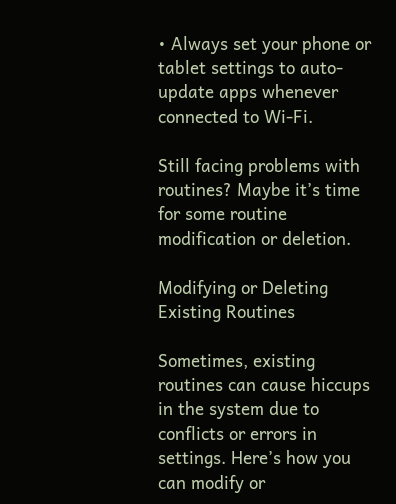• Always set your phone or tablet settings to auto-update apps whenever connected to Wi-Fi.

Still facing problems with routines? Maybe it’s time for some routine modification or deletion.

Modifying or Deleting Existing Routines

Sometimes, existing routines can cause hiccups in the system due to conflicts or errors in settings. Here’s how you can modify or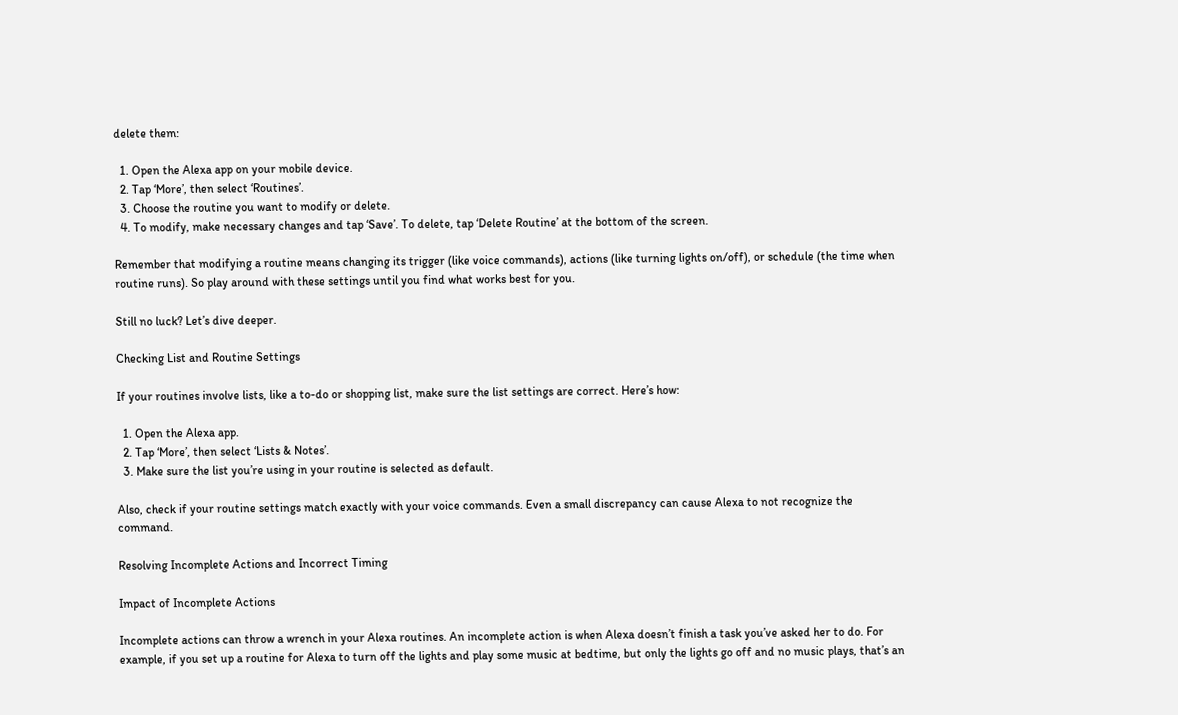delete them:

  1. Open the Alexa app on your mobile device.
  2. Tap ‘More’, then select ‘Routines’.
  3. Choose the routine you want to modify or delete.
  4. To modify, make necessary changes and tap ‘Save’. To delete, tap ‘Delete Routine’ at the bottom of the screen.

Remember that modifying a routine means changing its trigger (like voice commands), actions (like turning lights on/off), or schedule (the time when routine runs). So play around with these settings until you find what works best for you.

Still no luck? Let’s dive deeper.

Checking List and Routine Settings

If your routines involve lists, like a to-do or shopping list, make sure the list settings are correct. Here’s how:

  1. Open the Alexa app.
  2. Tap ‘More’, then select ‘Lists & Notes’.
  3. Make sure the list you’re using in your routine is selected as default.

Also, check if your routine settings match exactly with your voice commands. Even a small discrepancy can cause Alexa to not recognize the command.

Resolving Incomplete Actions and Incorrect Timing

Impact of Incomplete Actions

Incomplete actions can throw a wrench in your Alexa routines. An incomplete action is when Alexa doesn’t finish a task you’ve asked her to do. For example, if you set up a routine for Alexa to turn off the lights and play some music at bedtime, but only the lights go off and no music plays, that’s an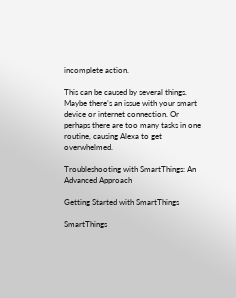incomplete action.

This can be caused by several things. Maybe there’s an issue with your smart device or internet connection. Or perhaps there are too many tasks in one routine, causing Alexa to get overwhelmed.

Troubleshooting with SmartThings: An Advanced Approach

Getting Started with SmartThings

SmartThings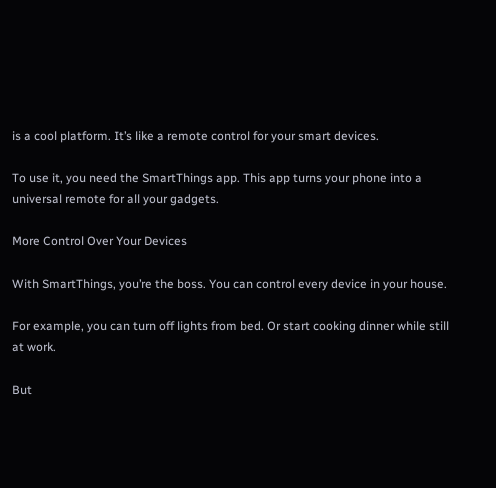is a cool platform. It’s like a remote control for your smart devices.

To use it, you need the SmartThings app. This app turns your phone into a universal remote for all your gadgets.

More Control Over Your Devices

With SmartThings, you’re the boss. You can control every device in your house.

For example, you can turn off lights from bed. Or start cooking dinner while still at work.

But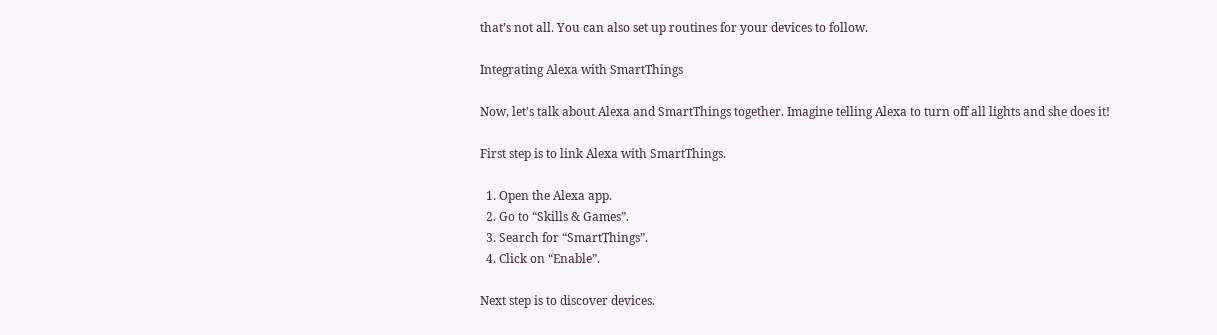that’s not all. You can also set up routines for your devices to follow.

Integrating Alexa with SmartThings

Now, let’s talk about Alexa and SmartThings together. Imagine telling Alexa to turn off all lights and she does it!

First step is to link Alexa with SmartThings.

  1. Open the Alexa app.
  2. Go to “Skills & Games”.
  3. Search for “SmartThings”.
  4. Click on “Enable”.

Next step is to discover devices.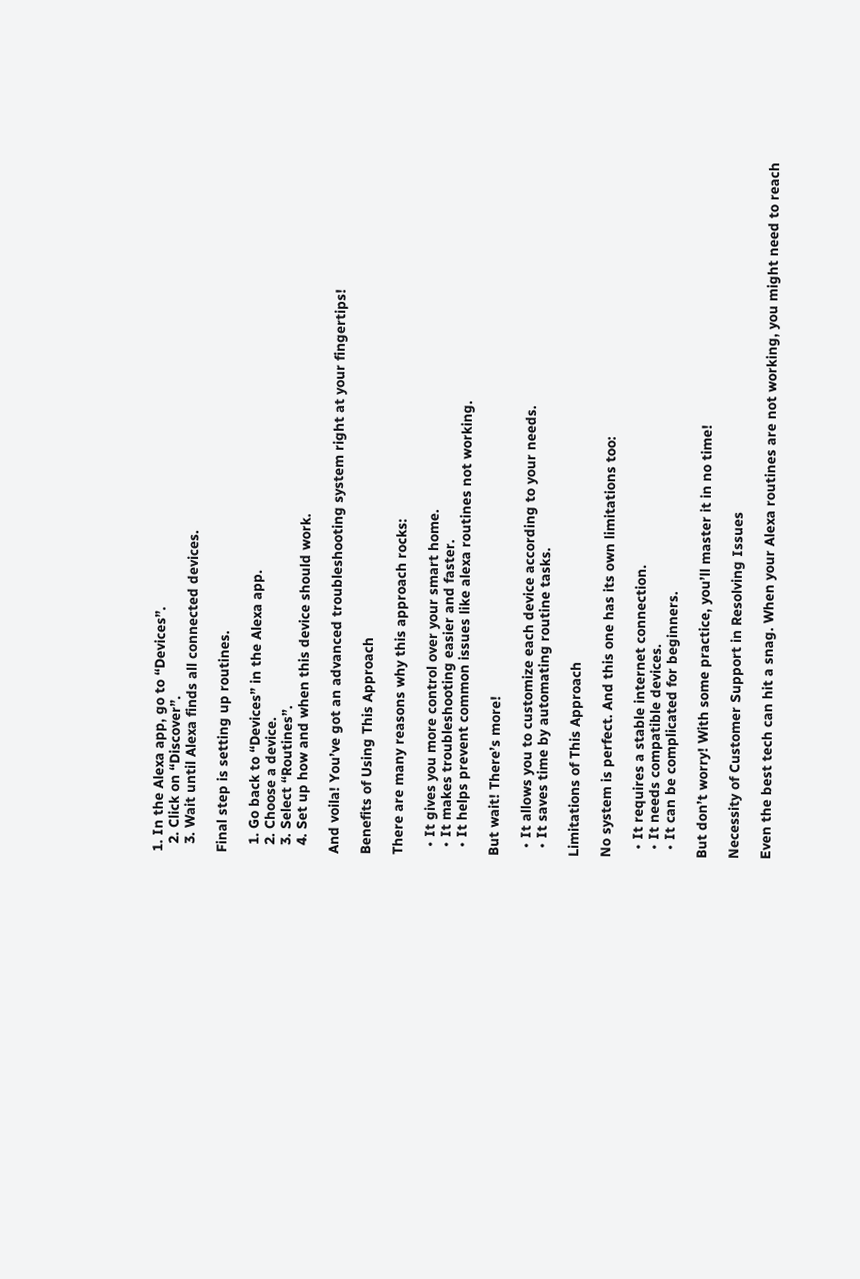1. In the Alexa app, go to “Devices”.
  2. Click on “Discover”.
  3. Wait until Alexa finds all connected devices.

Final step is setting up routines.

  1. Go back to “Devices” in the Alexa app.
  2. Choose a device.
  3. Select “Routines”.
  4. Set up how and when this device should work.

And voila! You’ve got an advanced troubleshooting system right at your fingertips!

Benefits of Using This Approach

There are many reasons why this approach rocks:

  • It gives you more control over your smart home.
  • It makes troubleshooting easier and faster.
  • It helps prevent common issues like alexa routines not working.

But wait! There’s more!

  • It allows you to customize each device according to your needs.
  • It saves time by automating routine tasks.

Limitations of This Approach

No system is perfect. And this one has its own limitations too:

  • It requires a stable internet connection.
  • It needs compatible devices.
  • It can be complicated for beginners.

But don’t worry! With some practice, you’ll master it in no time!

Necessity of Customer Support in Resolving Issues

Even the best tech can hit a snag. When your Alexa routines are not working, you might need to reach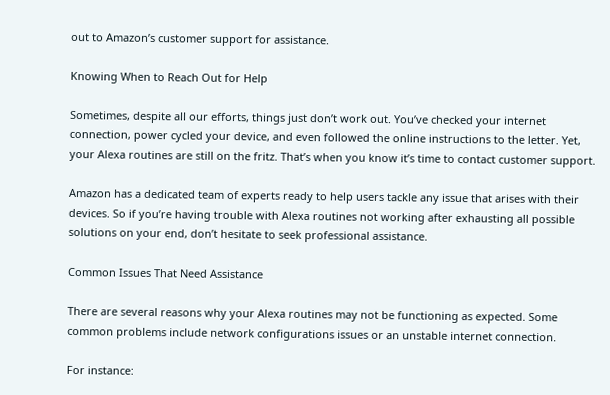out to Amazon’s customer support for assistance.

Knowing When to Reach Out for Help

Sometimes, despite all our efforts, things just don’t work out. You’ve checked your internet connection, power cycled your device, and even followed the online instructions to the letter. Yet, your Alexa routines are still on the fritz. That’s when you know it’s time to contact customer support.

Amazon has a dedicated team of experts ready to help users tackle any issue that arises with their devices. So if you’re having trouble with Alexa routines not working after exhausting all possible solutions on your end, don’t hesitate to seek professional assistance.

Common Issues That Need Assistance

There are several reasons why your Alexa routines may not be functioning as expected. Some common problems include network configurations issues or an unstable internet connection.

For instance: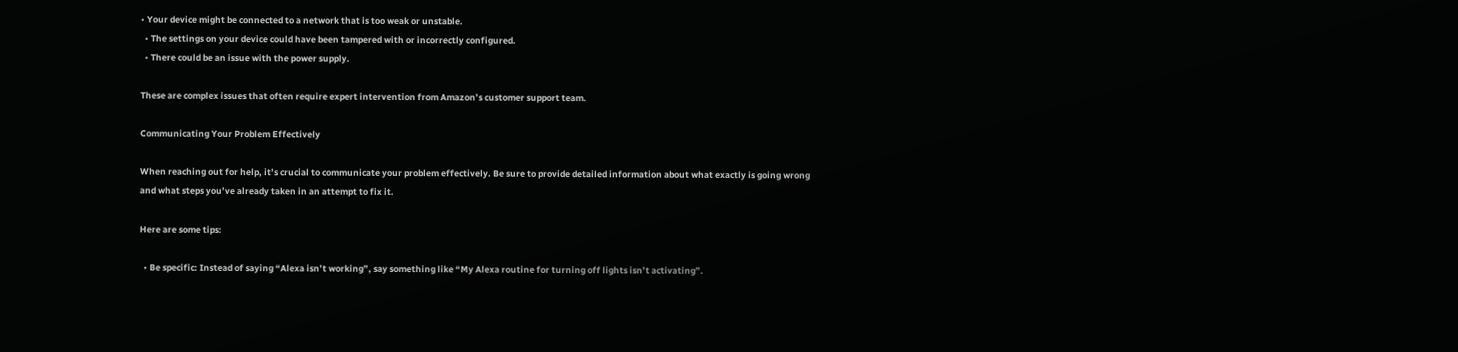• Your device might be connected to a network that is too weak or unstable.
  • The settings on your device could have been tampered with or incorrectly configured.
  • There could be an issue with the power supply.

These are complex issues that often require expert intervention from Amazon’s customer support team.

Communicating Your Problem Effectively

When reaching out for help, it’s crucial to communicate your problem effectively. Be sure to provide detailed information about what exactly is going wrong and what steps you’ve already taken in an attempt to fix it.

Here are some tips:

  • Be specific: Instead of saying “Alexa isn’t working”, say something like “My Alexa routine for turning off lights isn’t activating”.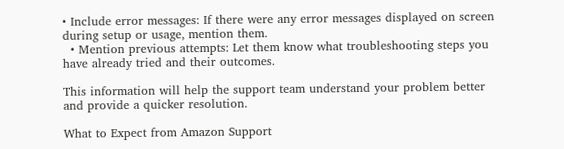• Include error messages: If there were any error messages displayed on screen during setup or usage, mention them.
  • Mention previous attempts: Let them know what troubleshooting steps you have already tried and their outcomes.

This information will help the support team understand your problem better and provide a quicker resolution.

What to Expect from Amazon Support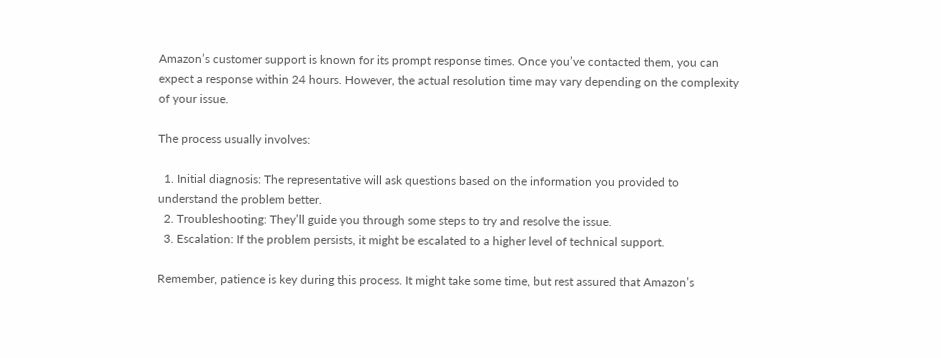Amazon’s customer support is known for its prompt response times. Once you’ve contacted them, you can expect a response within 24 hours. However, the actual resolution time may vary depending on the complexity of your issue.

The process usually involves:

  1. Initial diagnosis: The representative will ask questions based on the information you provided to understand the problem better.
  2. Troubleshooting: They’ll guide you through some steps to try and resolve the issue.
  3. Escalation: If the problem persists, it might be escalated to a higher level of technical support.

Remember, patience is key during this process. It might take some time, but rest assured that Amazon’s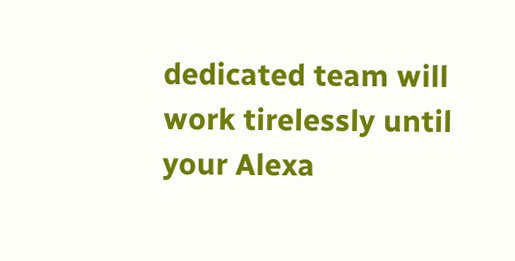dedicated team will work tirelessly until your Alexa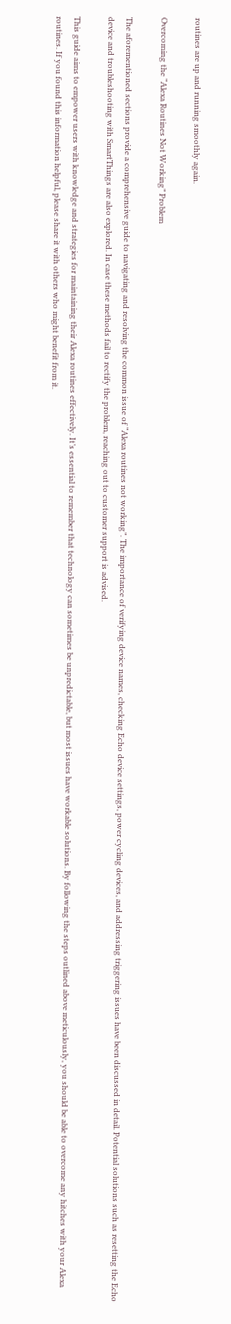routines are up and running smoothly again.

Overcoming the “Alexa Routines Not Working” Problem

The aforementioned sections provide a comprehensive guide to navigating and resolving the common issue of “Alexa routines not working”. The importance of verifying device names, checking Echo device settings, power cycling devices, and addressing triggering issues have been discussed in detail. Potential solutions such as resetting the Echo device and troubleshooting with SmartThings are also explored. In case these methods fail to rectify the problem, reaching out to customer support is advised.

This guide aims to empower users with knowledge and strategies for maintaining their Alexa routines effectively. It’s essential to remember that technology can sometimes be unpredictable, but most issues have workable solutions. By following the steps outlined above meticulously, you should be able to overcome any hitches with your Alexa routines. If you found this information helpful, please share it with others who might benefit from it.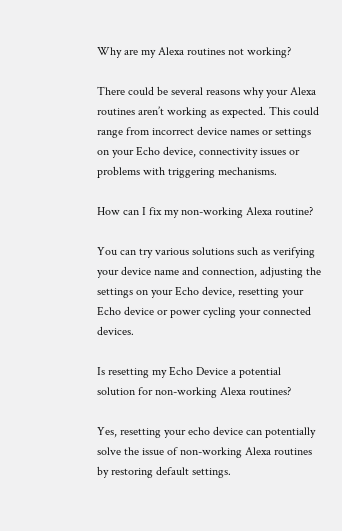Why are my Alexa routines not working?

There could be several reasons why your Alexa routines aren’t working as expected. This could range from incorrect device names or settings on your Echo device, connectivity issues or problems with triggering mechanisms.

How can I fix my non-working Alexa routine?

You can try various solutions such as verifying your device name and connection, adjusting the settings on your Echo device, resetting your Echo device or power cycling your connected devices.

Is resetting my Echo Device a potential solution for non-working Alexa routines?

Yes, resetting your echo device can potentially solve the issue of non-working Alexa routines by restoring default settings.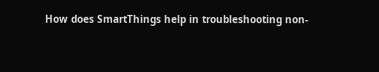How does SmartThings help in troubleshooting non-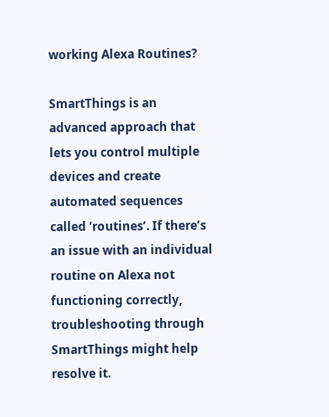working Alexa Routines?

SmartThings is an advanced approach that lets you control multiple devices and create automated sequences called ‘routines’. If there’s an issue with an individual routine on Alexa not functioning correctly, troubleshooting through SmartThings might help resolve it.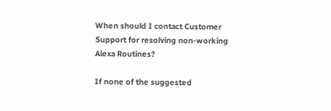When should I contact Customer Support for resolving non-working Alexa Routines?

If none of the suggested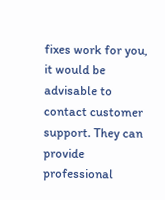fixes work for you, it would be advisable to contact customer support. They can provide professional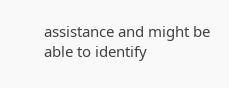assistance and might be able to identify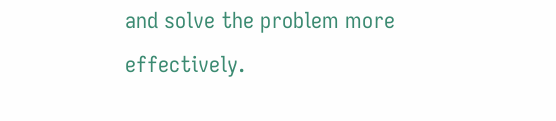and solve the problem more effectively.